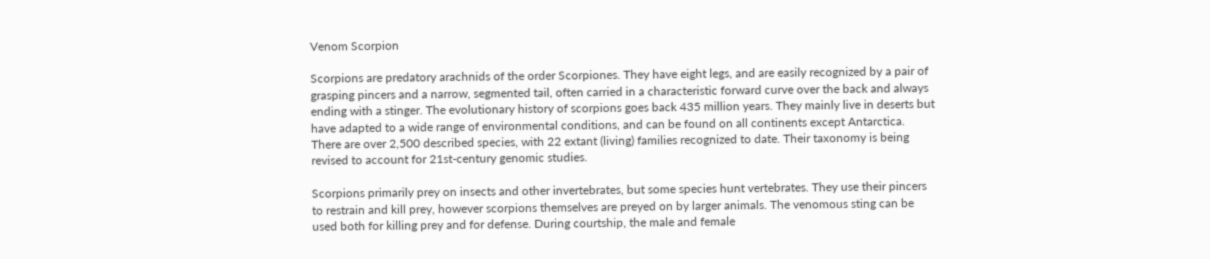Venom Scorpion

Scorpions are predatory arachnids of the order Scorpiones. They have eight legs, and are easily recognized by a pair of grasping pincers and a narrow, segmented tail, often carried in a characteristic forward curve over the back and always ending with a stinger. The evolutionary history of scorpions goes back 435 million years. They mainly live in deserts but have adapted to a wide range of environmental conditions, and can be found on all continents except Antarctica. There are over 2,500 described species, with 22 extant (living) families recognized to date. Their taxonomy is being revised to account for 21st-century genomic studies.

Scorpions primarily prey on insects and other invertebrates, but some species hunt vertebrates. They use their pincers to restrain and kill prey, however scorpions themselves are preyed on by larger animals. The venomous sting can be used both for killing prey and for defense. During courtship, the male and female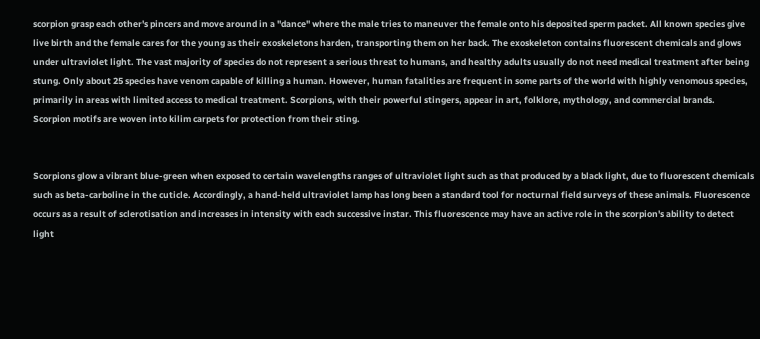scorpion grasp each other's pincers and move around in a "dance" where the male tries to maneuver the female onto his deposited sperm packet. All known species give live birth and the female cares for the young as their exoskeletons harden, transporting them on her back. The exoskeleton contains fluorescent chemicals and glows under ultraviolet light. The vast majority of species do not represent a serious threat to humans, and healthy adults usually do not need medical treatment after being stung. Only about 25 species have venom capable of killing a human. However, human fatalities are frequent in some parts of the world with highly venomous species, primarily in areas with limited access to medical treatment. Scorpions, with their powerful stingers, appear in art, folklore, mythology, and commercial brands. Scorpion motifs are woven into kilim carpets for protection from their sting.


Scorpions glow a vibrant blue-green when exposed to certain wavelengths ranges of ultraviolet light such as that produced by a black light, due to fluorescent chemicals such as beta-carboline in the cuticle. Accordingly, a hand-held ultraviolet lamp has long been a standard tool for nocturnal field surveys of these animals. Fluorescence occurs as a result of sclerotisation and increases in intensity with each successive instar. This fluorescence may have an active role in the scorpion's ability to detect light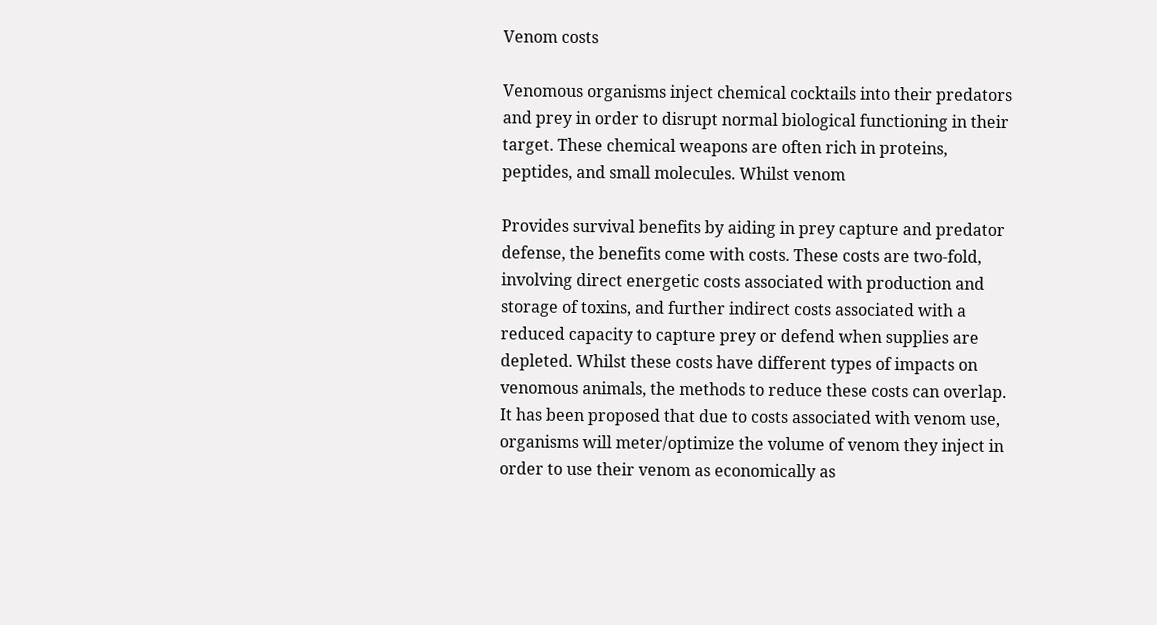Venom costs

Venomous organisms inject chemical cocktails into their predators and prey in order to disrupt normal biological functioning in their target. These chemical weapons are often rich in proteins, peptides, and small molecules. Whilst venom

Provides survival benefits by aiding in prey capture and predator defense, the benefits come with costs. These costs are two-fold, involving direct energetic costs associated with production and storage of toxins, and further indirect costs associated with a reduced capacity to capture prey or defend when supplies are depleted. Whilst these costs have different types of impacts on venomous animals, the methods to reduce these costs can overlap. It has been proposed that due to costs associated with venom use, organisms will meter/optimize the volume of venom they inject in order to use their venom as economically as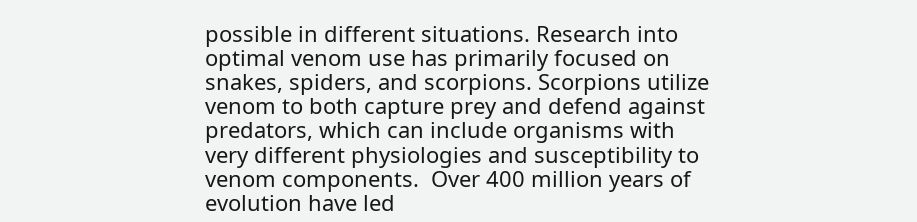possible in different situations. Research into optimal venom use has primarily focused on snakes, spiders, and scorpions. Scorpions utilize venom to both capture prey and defend against predators, which can include organisms with very different physiologies and susceptibility to venom components.  Over 400 million years of evolution have led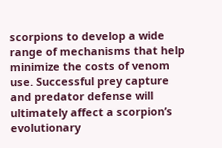scorpions to develop a wide range of mechanisms that help minimize the costs of venom use. Successful prey capture and predator defense will ultimately affect a scorpion’s evolutionary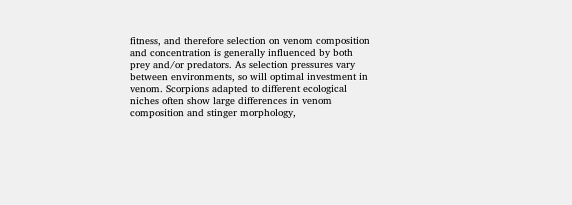fitness, and therefore selection on venom composition and concentration is generally influenced by both prey and/or predators. As selection pressures vary between environments, so will optimal investment in venom. Scorpions adapted to different ecological niches often show large differences in venom composition and stinger morphology,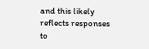and this likely reflects responses to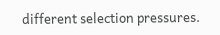different selection pressures.